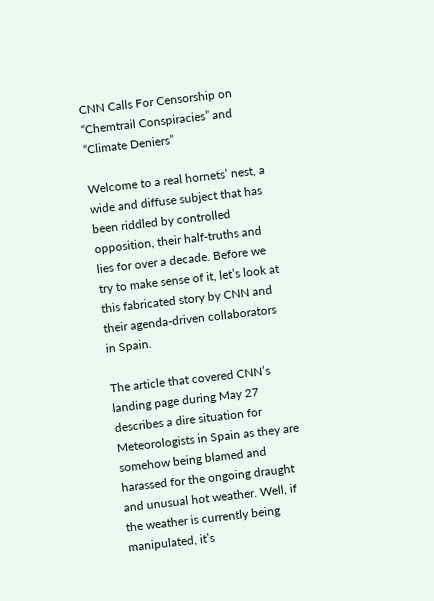CNN Calls For Censorship on “Chemtrail Conspiracies” and “Climate Deniers”

Welcome to a real hornets’ nest, a wide and diffuse subject that has been riddled by controlled opposition, their half-truths and lies for over a decade. Before we try to make sense of it, let’s look at this fabricated story by CNN and their agenda-driven collaborators in Spain.

The article that covered CNN’s landing page during May 27 describes a dire situation for Meteorologists in Spain as they are somehow being blamed and harassed for the ongoing draught and unusual hot weather. Well, if the weather is currently being manipulated, it’s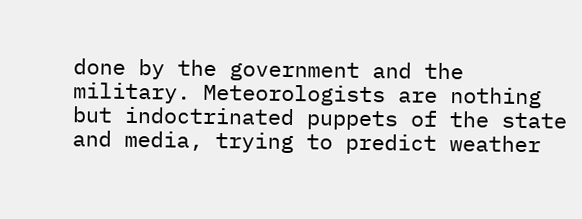done by the government and the military. Meteorologists are nothing but indoctrinated puppets of the state and media, trying to predict weather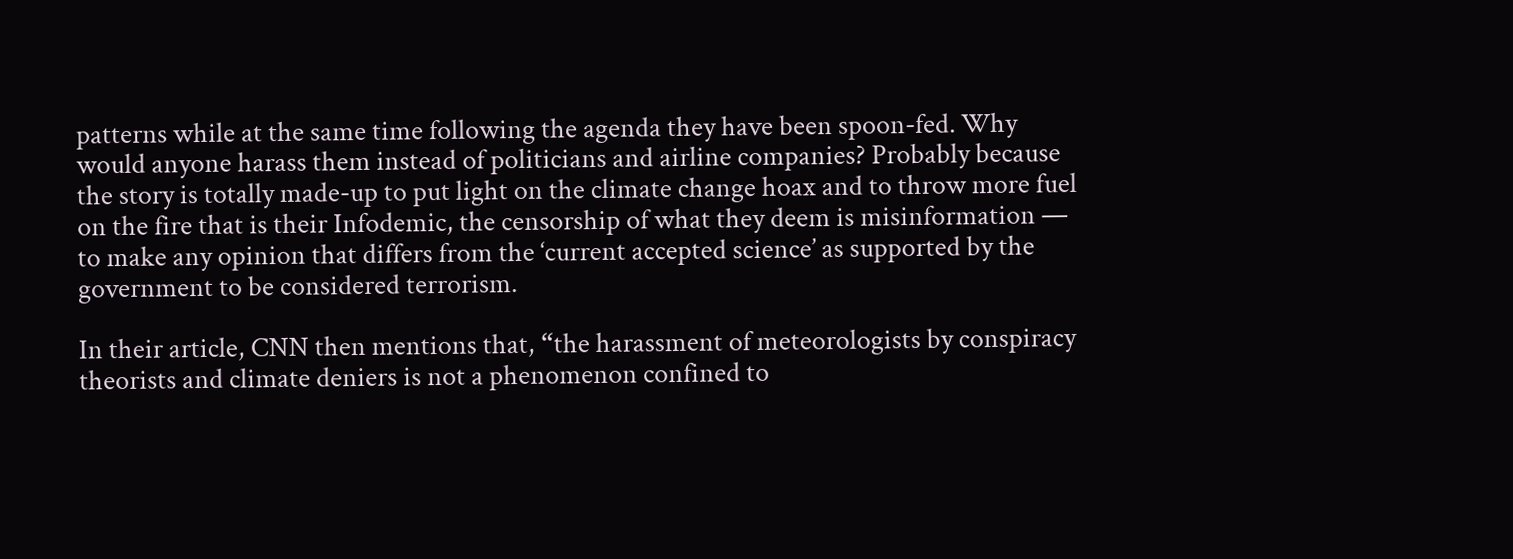patterns while at the same time following the agenda they have been spoon-fed. Why would anyone harass them instead of politicians and airline companies? Probably because the story is totally made-up to put light on the climate change hoax and to throw more fuel on the fire that is their Infodemic, the censorship of what they deem is misinformation — to make any opinion that differs from the ‘current accepted science’ as supported by the government to be considered terrorism.

In their article, CNN then mentions that, “the harassment of meteorologists by conspiracy theorists and climate deniers is not a phenomenon confined to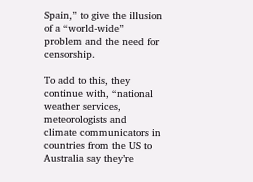Spain,” to give the illusion of a “world-wide” problem and the need for censorship.

To add to this, they continue with, “national weather services, meteorologists and climate communicators in countries from the US to Australia say they’re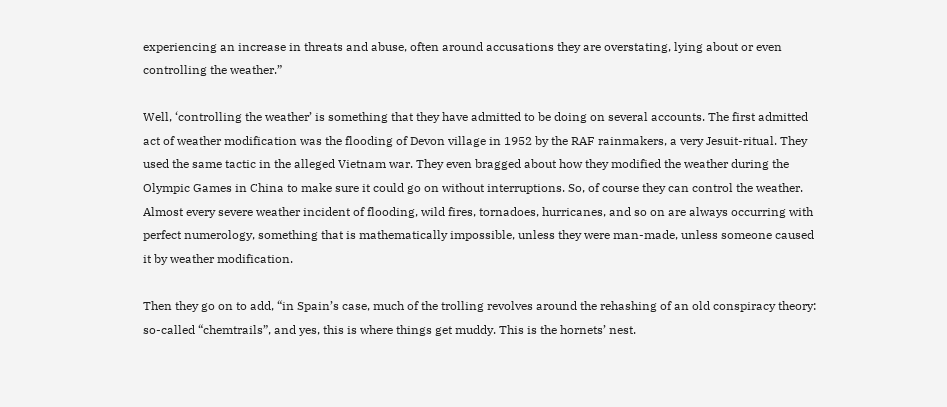experiencing an increase in threats and abuse, often around accusations they are overstating, lying about or even controlling the weather.”

Well, ‘controlling the weather’ is something that they have admitted to be doing on several accounts. The first admitted act of weather modification was the flooding of Devon village in 1952 by the RAF rainmakers, a very Jesuit-ritual. They used the same tactic in the alleged Vietnam war. They even bragged about how they modified the weather during the Olympic Games in China to make sure it could go on without interruptions. So, of course they can control the weather. Almost every severe weather incident of flooding, wild fires, tornadoes, hurricanes, and so on are always occurring with perfect numerology, something that is mathematically impossible, unless they were man-made, unless someone caused it by weather modification.

Then they go on to add, “in Spain’s case, much of the trolling revolves around the rehashing of an old conspiracy theory: so-called “chemtrails”, and yes, this is where things get muddy. This is the hornets’ nest.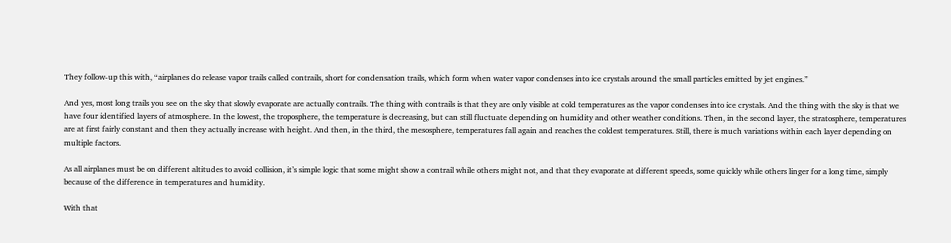They follow-up this with, “airplanes do release vapor trails called contrails, short for condensation trails, which form when water vapor condenses into ice crystals around the small particles emitted by jet engines.”

And yes, most long trails you see on the sky that slowly evaporate are actually contrails. The thing with contrails is that they are only visible at cold temperatures as the vapor condenses into ice crystals. And the thing with the sky is that we have four identified layers of atmosphere. In the lowest, the troposphere, the temperature is decreasing, but can still fluctuate depending on humidity and other weather conditions. Then, in the second layer, the stratosphere, temperatures are at first fairly constant and then they actually increase with height. And then, in the third, the mesosphere, temperatures fall again and reaches the coldest temperatures. Still, there is much variations within each layer depending on multiple factors.

As all airplanes must be on different altitudes to avoid collision, it’s simple logic that some might show a contrail while others might not, and that they evaporate at different speeds, some quickly while others linger for a long time, simply because of the difference in temperatures and humidity.

With that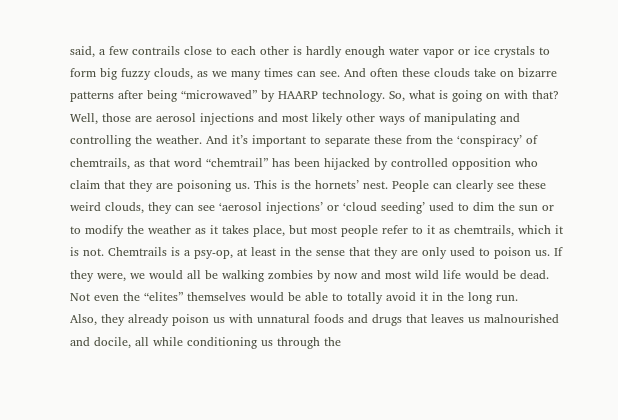said, a few contrails close to each other is hardly enough water vapor or ice crystals to form big fuzzy clouds, as we many times can see. And often these clouds take on bizarre patterns after being “microwaved” by HAARP technology. So, what is going on with that? Well, those are aerosol injections and most likely other ways of manipulating and controlling the weather. And it’s important to separate these from the ‘conspiracy’ of chemtrails, as that word “chemtrail” has been hijacked by controlled opposition who claim that they are poisoning us. This is the hornets’ nest. People can clearly see these weird clouds, they can see ‘aerosol injections’ or ‘cloud seeding’ used to dim the sun or to modify the weather as it takes place, but most people refer to it as chemtrails, which it is not. Chemtrails is a psy-op, at least in the sense that they are only used to poison us. If they were, we would all be walking zombies by now and most wild life would be dead. Not even the “elites” themselves would be able to totally avoid it in the long run.
Also, they already poison us with unnatural foods and drugs that leaves us malnourished and docile, all while conditioning us through the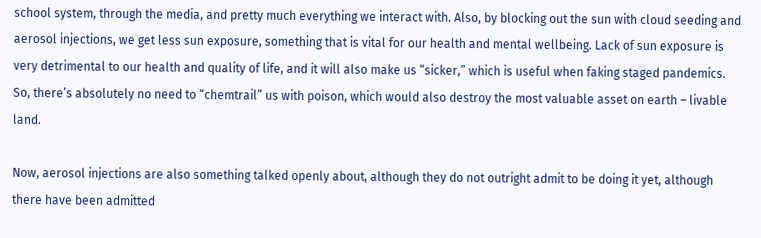school system, through the media, and pretty much everything we interact with. Also, by blocking out the sun with cloud seeding and aerosol injections, we get less sun exposure, something that is vital for our health and mental wellbeing. Lack of sun exposure is very detrimental to our health and quality of life, and it will also make us “sicker,” which is useful when faking staged pandemics. So, there’s absolutely no need to “chemtrail” us with poison, which would also destroy the most valuable asset on earth – livable land.

Now, aerosol injections are also something talked openly about, although they do not outright admit to be doing it yet, although there have been admitted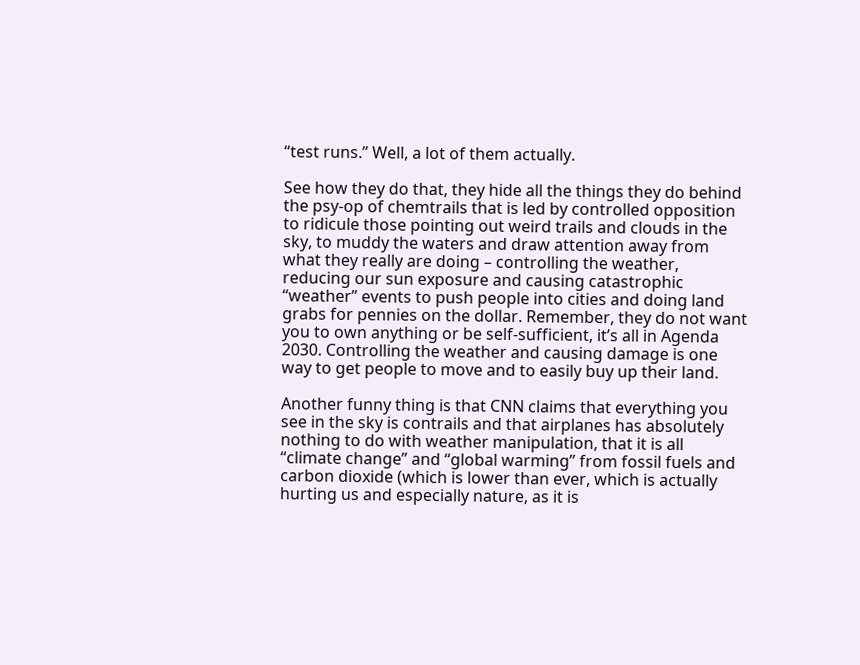“test runs.” Well, a lot of them actually.

See how they do that, they hide all the things they do behind the psy-op of chemtrails that is led by controlled opposition to ridicule those pointing out weird trails and clouds in the sky, to muddy the waters and draw attention away from what they really are doing – controlling the weather, reducing our sun exposure and causing catastrophic “weather” events to push people into cities and doing land grabs for pennies on the dollar. Remember, they do not want you to own anything or be self-sufficient, it’s all in Agenda 2030. Controlling the weather and causing damage is one way to get people to move and to easily buy up their land.

Another funny thing is that CNN claims that everything you see in the sky is contrails and that airplanes has absolutely nothing to do with weather manipulation, that it is all “climate change” and “global warming” from fossil fuels and carbon dioxide (which is lower than ever, which is actually hurting us and especially nature, as it is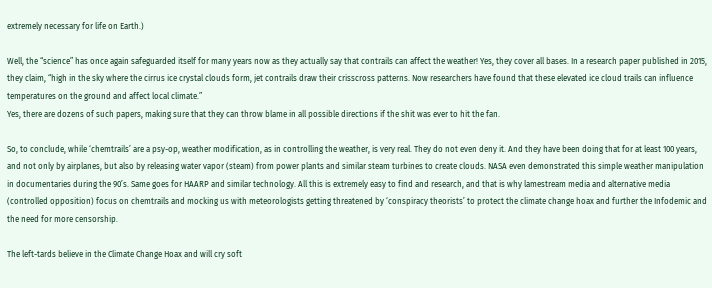extremely necessary for life on Earth.)

Well, the “science” has once again safeguarded itself for many years now as they actually say that contrails can affect the weather! Yes, they cover all bases. In a research paper published in 2015, they claim, “high in the sky where the cirrus ice crystal clouds form, jet contrails draw their crisscross patterns. Now researchers have found that these elevated ice cloud trails can influence temperatures on the ground and affect local climate.”
Yes, there are dozens of such papers, making sure that they can throw blame in all possible directions if the shit was ever to hit the fan.

So, to conclude, while ‘chemtrails’ are a psy-op, weather modification, as in controlling the weather, is very real. They do not even deny it. And they have been doing that for at least 100 years, and not only by airplanes, but also by releasing water vapor (steam) from power plants and similar steam turbines to create clouds. NASA even demonstrated this simple weather manipulation in documentaries during the 90’s. Same goes for HAARP and similar technology. All this is extremely easy to find and research, and that is why lamestream media and alternative media (controlled opposition) focus on chemtrails and mocking us with meteorologists getting threatened by ‘conspiracy theorists’ to protect the climate change hoax and further the Infodemic and the need for more censorship.

The left-tards believe in the Climate Change Hoax and will cry soft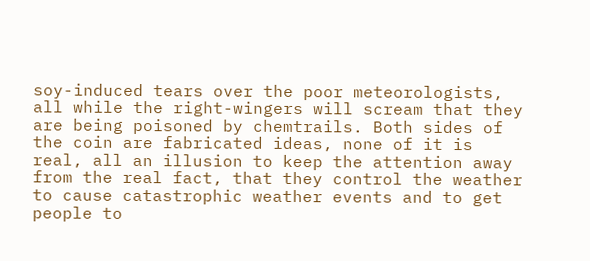soy-induced tears over the poor meteorologists, all while the right-wingers will scream that they are being poisoned by chemtrails. Both sides of the coin are fabricated ideas, none of it is real, all an illusion to keep the attention away from the real fact, that they control the weather to cause catastrophic weather events and to get people to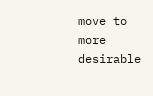move to more desirable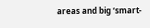areas and big ‘smart-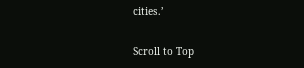cities.’

Scroll to Top